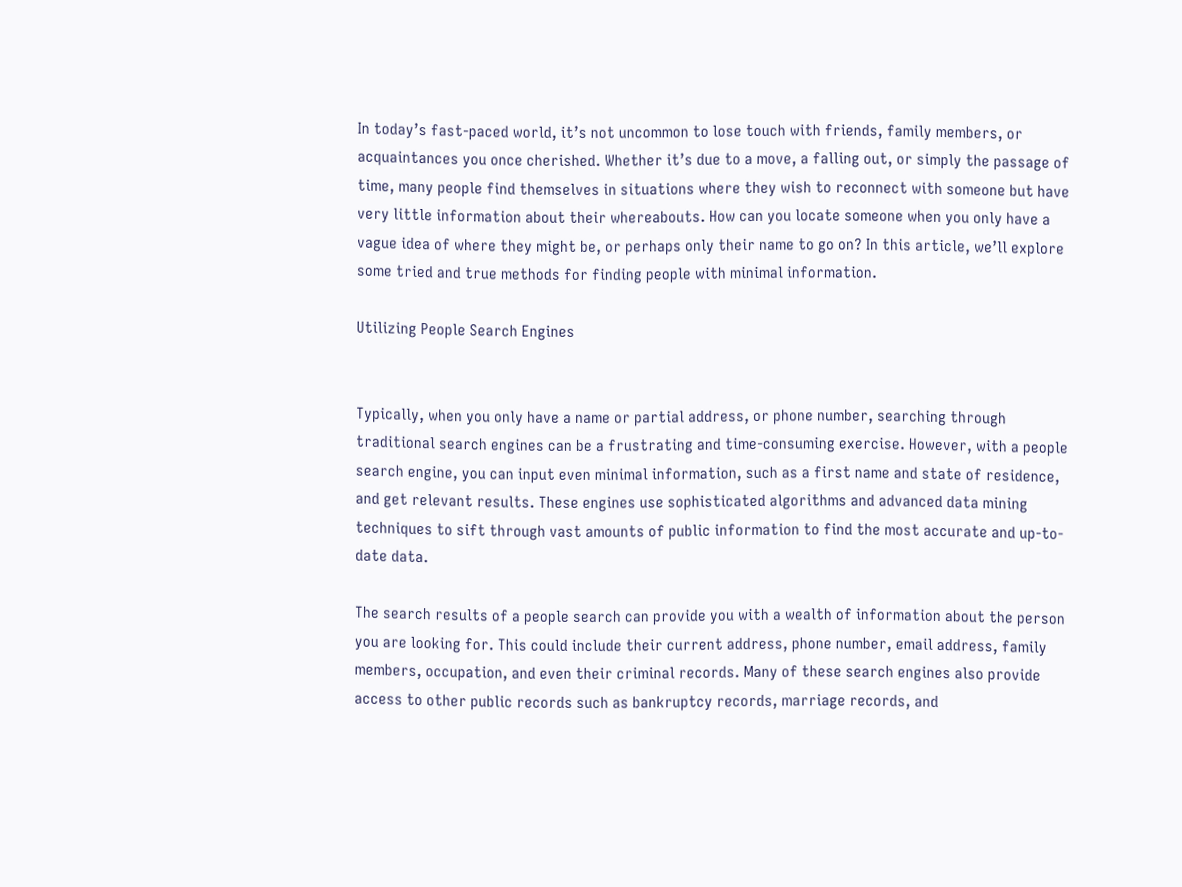In today’s fast-paced world, it’s not uncommon to lose touch with friends, family members, or acquaintances you once cherished. Whether it’s due to a move, a falling out, or simply the passage of time, many people find themselves in situations where they wish to reconnect with someone but have very little information about their whereabouts. How can you locate someone when you only have a vague idea of where they might be, or perhaps only their name to go on? In this article, we’ll explore some tried and true methods for finding people with minimal information.

Utilizing People Search Engines


Typically, when you only have a name or partial address, or phone number, searching through traditional search engines can be a frustrating and time-consuming exercise. However, with a people search engine, you can input even minimal information, such as a first name and state of residence, and get relevant results. These engines use sophisticated algorithms and advanced data mining techniques to sift through vast amounts of public information to find the most accurate and up-to-date data.

The search results of a people search can provide you with a wealth of information about the person you are looking for. This could include their current address, phone number, email address, family members, occupation, and even their criminal records. Many of these search engines also provide access to other public records such as bankruptcy records, marriage records, and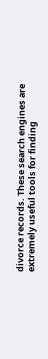divorce records. These search engines are extremely useful tools for finding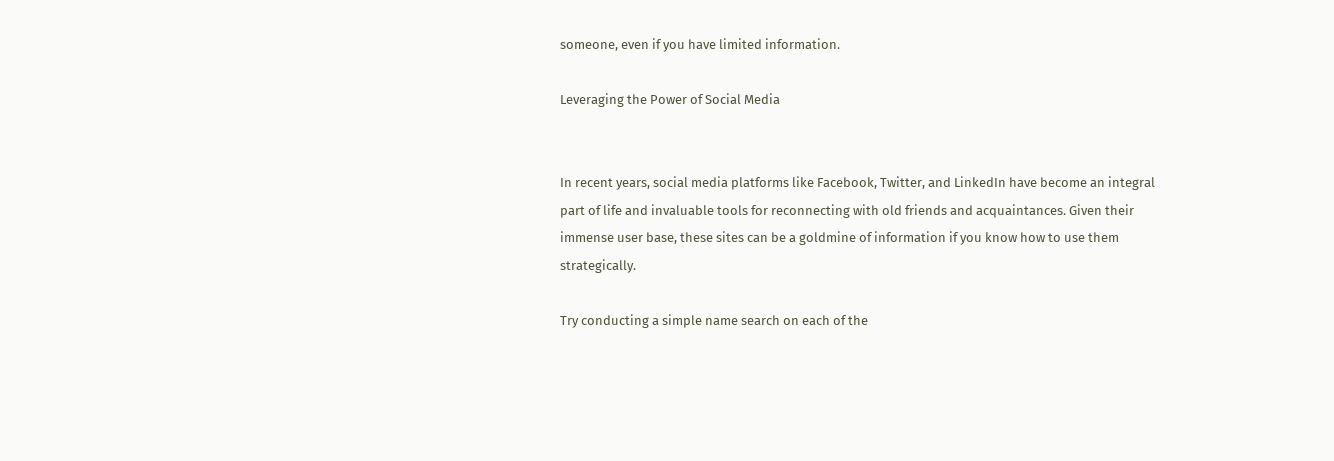someone, even if you have limited information.

Leveraging the Power of Social Media


In recent years, social media platforms like Facebook, Twitter, and LinkedIn have become an integral part of life and invaluable tools for reconnecting with old friends and acquaintances. Given their immense user base, these sites can be a goldmine of information if you know how to use them strategically.

Try conducting a simple name search on each of the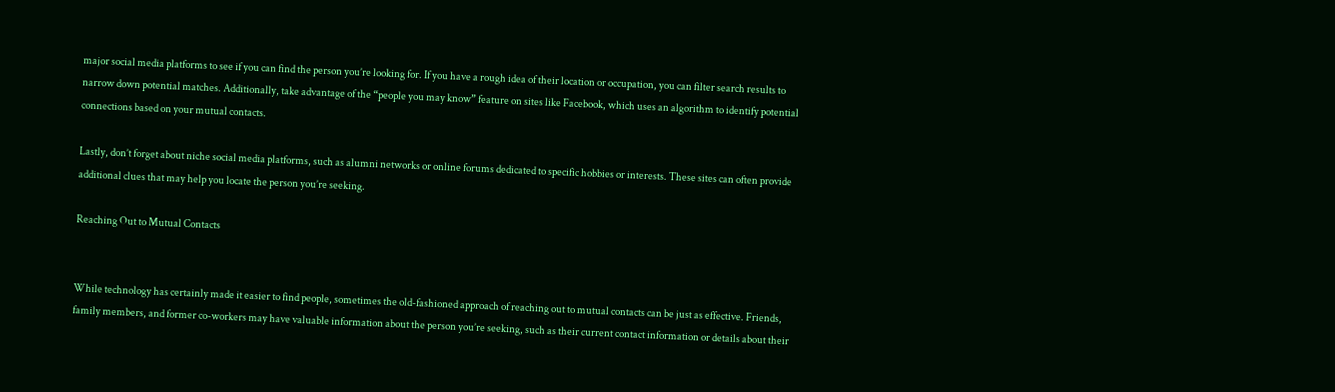major social media platforms to see if you can find the person you’re looking for. If you have a rough idea of their location or occupation, you can filter search results to narrow down potential matches. Additionally, take advantage of the “people you may know” feature on sites like Facebook, which uses an algorithm to identify potential connections based on your mutual contacts.

Lastly, don’t forget about niche social media platforms, such as alumni networks or online forums dedicated to specific hobbies or interests. These sites can often provide additional clues that may help you locate the person you’re seeking.

Reaching Out to Mutual Contacts


While technology has certainly made it easier to find people, sometimes the old-fashioned approach of reaching out to mutual contacts can be just as effective. Friends, family members, and former co-workers may have valuable information about the person you’re seeking, such as their current contact information or details about their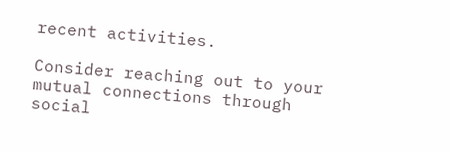recent activities.

Consider reaching out to your mutual connections through social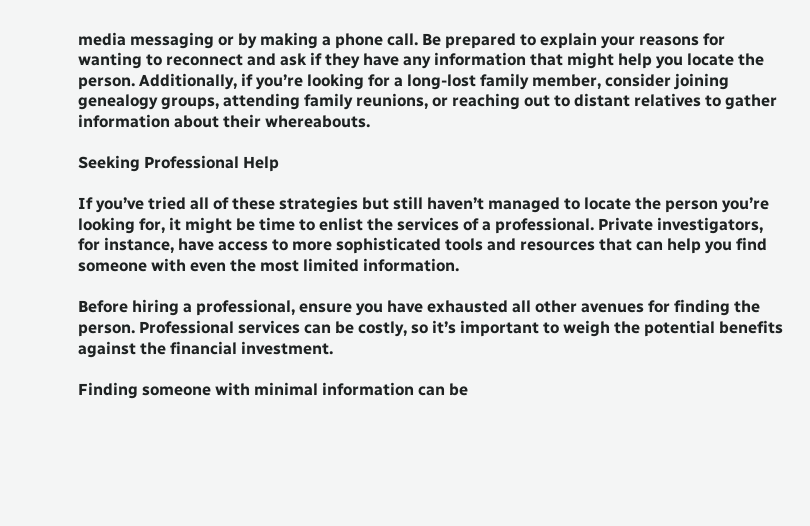media messaging or by making a phone call. Be prepared to explain your reasons for wanting to reconnect and ask if they have any information that might help you locate the person. Additionally, if you’re looking for a long-lost family member, consider joining genealogy groups, attending family reunions, or reaching out to distant relatives to gather information about their whereabouts.

Seeking Professional Help

If you’ve tried all of these strategies but still haven’t managed to locate the person you’re looking for, it might be time to enlist the services of a professional. Private investigators, for instance, have access to more sophisticated tools and resources that can help you find someone with even the most limited information.

Before hiring a professional, ensure you have exhausted all other avenues for finding the person. Professional services can be costly, so it’s important to weigh the potential benefits against the financial investment.

Finding someone with minimal information can be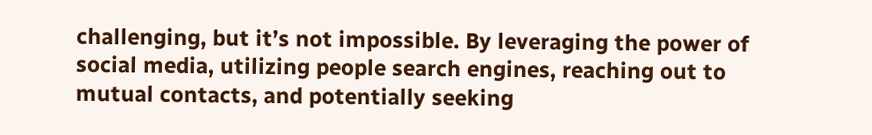challenging, but it’s not impossible. By leveraging the power of social media, utilizing people search engines, reaching out to mutual contacts, and potentially seeking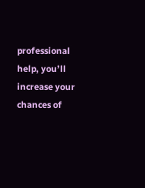professional help, you’ll increase your chances of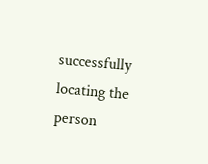successfully locating the person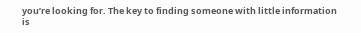you’re looking for. The key to finding someone with little information is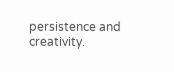persistence and creativity.